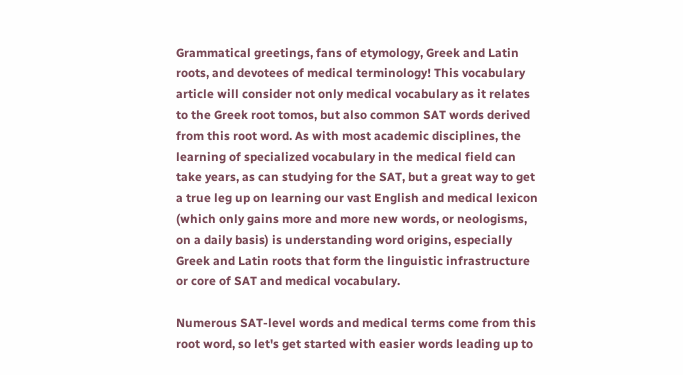Grammatical greetings, fans of etymology, Greek and Latin roots, and devotees of medical terminology! This vocabulary article will consider not only medical vocabulary as it relates to the Greek root tomos, but also common SAT words derived from this root word. As with most academic disciplines, the learning of specialized vocabulary in the medical field can take years, as can studying for the SAT, but a great way to get a true leg up on learning our vast English and medical lexicon (which only gains more and more new words, or neologisms, on a daily basis) is understanding word origins, especially Greek and Latin roots that form the linguistic infrastructure or core of SAT and medical vocabulary.

Numerous SAT-level words and medical terms come from this root word, so let's get started with easier words leading up to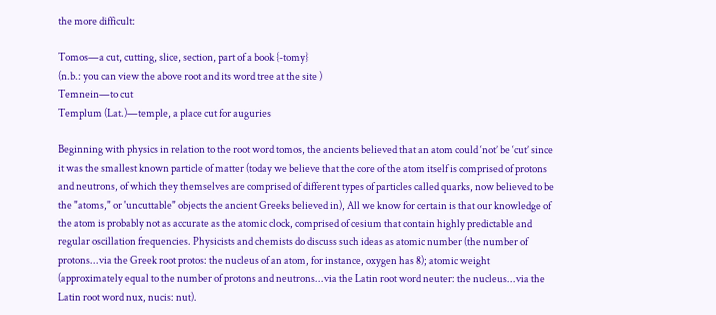the more difficult:

Tomos—a cut, cutting, slice, section, part of a book {-tomy}
(n.b.: you can view the above root and its word tree at the site )
Temnein—to cut
Templum (Lat.)—temple, a place cut for auguries

Beginning with physics in relation to the root word tomos, the ancients believed that an atom could ‘not’ be ‘cut’ since it was the smallest known particle of matter (today we believe that the core of the atom itself is comprised of protons and neutrons, of which they themselves are comprised of different types of particles called quarks, now believed to be the "atoms," or 'uncuttable" objects the ancient Greeks believed in), All we know for certain is that our knowledge of the atom is probably not as accurate as the atomic clock, comprised of cesium that contain highly predictable and regular oscillation frequencies. Physicists and chemists do discuss such ideas as atomic number (the number of protons...via the Greek root protos: the nucleus of an atom, for instance, oxygen has 8); atomic weight (approximately equal to the number of protons and neutrons...via the Latin root word neuter: the nucleus...via the Latin root word nux, nucis: nut).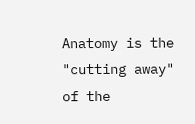Anatomy is the "cutting away" of the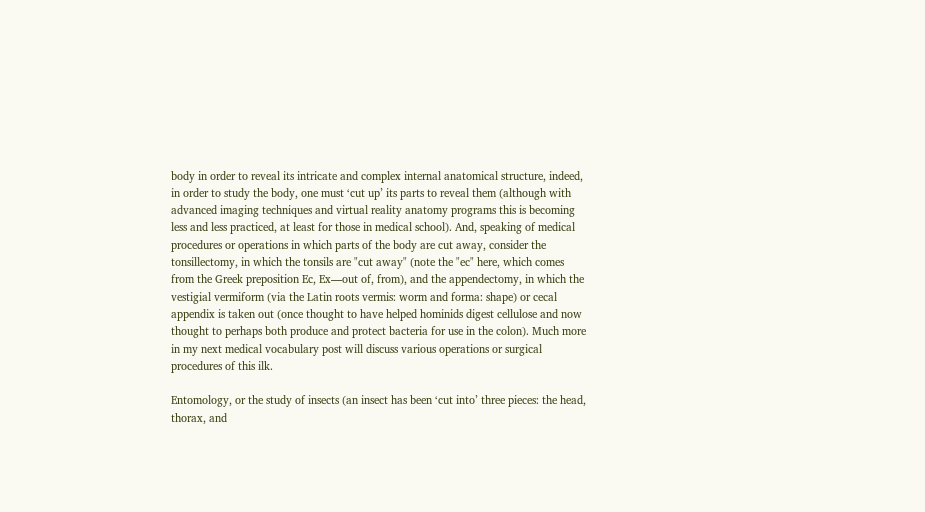body in order to reveal its intricate and complex internal anatomical structure, indeed, in order to study the body, one must ‘cut up’ its parts to reveal them (although with advanced imaging techniques and virtual reality anatomy programs this is becoming less and less practiced, at least for those in medical school). And, speaking of medical procedures or operations in which parts of the body are cut away, consider the tonsillectomy, in which the tonsils are "cut away" (note the "ec" here, which comes from the Greek preposition Ec, Ex—out of, from), and the appendectomy, in which the vestigial vermiform (via the Latin roots vermis: worm and forma: shape) or cecal appendix is taken out (once thought to have helped hominids digest cellulose and now thought to perhaps both produce and protect bacteria for use in the colon). Much more in my next medical vocabulary post will discuss various operations or surgical procedures of this ilk.

Entomology, or the study of insects (an insect has been ‘cut into’ three pieces: the head, thorax, and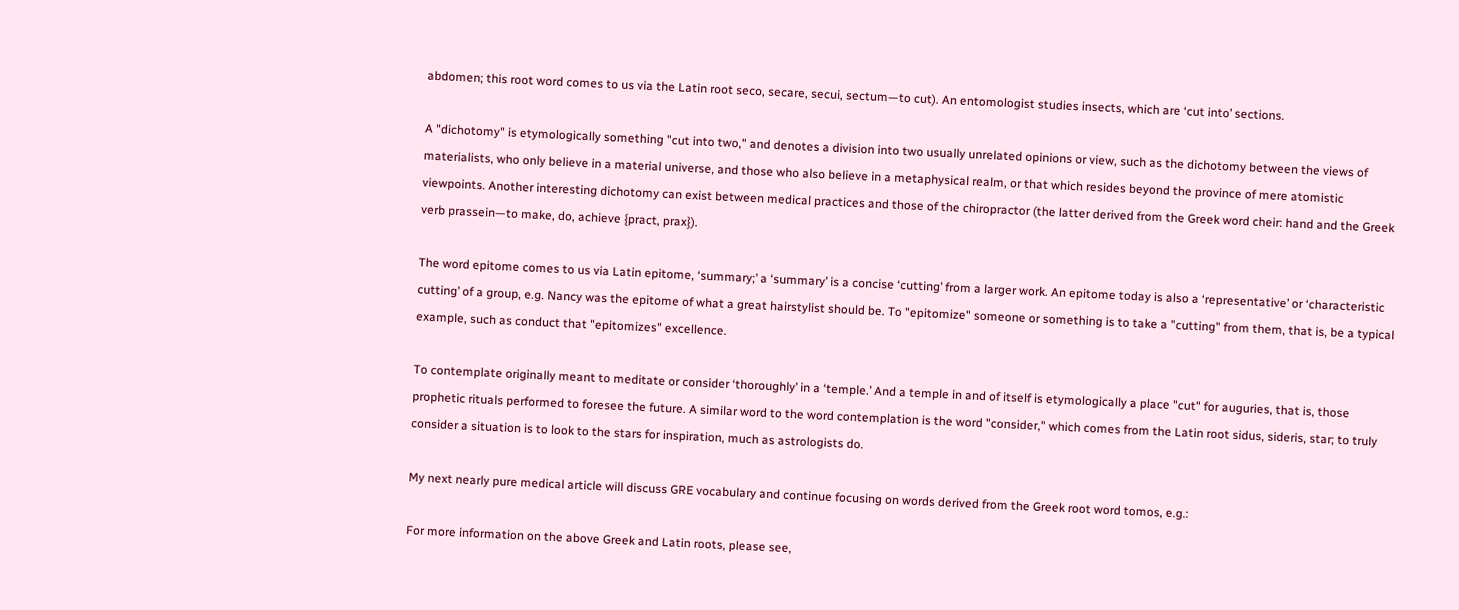abdomen; this root word comes to us via the Latin root seco, secare, secui, sectum—to cut). An entomologist studies insects, which are ‘cut into’ sections.

A "dichotomy" is etymologically something "cut into two," and denotes a division into two usually unrelated opinions or view, such as the dichotomy between the views of materialists, who only believe in a material universe, and those who also believe in a metaphysical realm, or that which resides beyond the province of mere atomistic viewpoints. Another interesting dichotomy can exist between medical practices and those of the chiropractor (the latter derived from the Greek word cheir: hand and the Greek verb prassein—to make, do, achieve {pract, prax}).

The word epitome comes to us via Latin epitome, ‘summary;’ a ‘summary’ is a concise ‘cutting’ from a larger work. An epitome today is also a ‘representative’ or ‘characteristic cutting’ of a group, e.g. Nancy was the epitome of what a great hairstylist should be. To "epitomize" someone or something is to take a "cutting" from them, that is, be a typical example, such as conduct that "epitomizes" excellence.

To contemplate originally meant to meditate or consider ‘thoroughly’ in a ‘temple.’ And a temple in and of itself is etymologically a place "cut" for auguries, that is, those prophetic rituals performed to foresee the future. A similar word to the word contemplation is the word "consider," which comes from the Latin root sidus, sideris, star; to truly consider a situation is to look to the stars for inspiration, much as astrologists do.

My next nearly pure medical article will discuss GRE vocabulary and continue focusing on words derived from the Greek root word tomos, e.g.:

For more information on the above Greek and Latin roots, please see,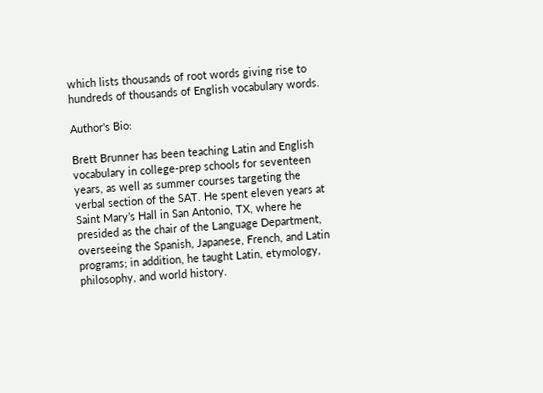which lists thousands of root words giving rise to hundreds of thousands of English vocabulary words.

Author's Bio:

Brett Brunner has been teaching Latin and English vocabulary in college-prep schools for seventeen years, as well as summer courses targeting the verbal section of the SAT. He spent eleven years at Saint Mary’s Hall in San Antonio, TX, where he presided as the chair of the Language Department, overseeing the Spanish, Japanese, French, and Latin programs; in addition, he taught Latin, etymology, philosophy, and world history.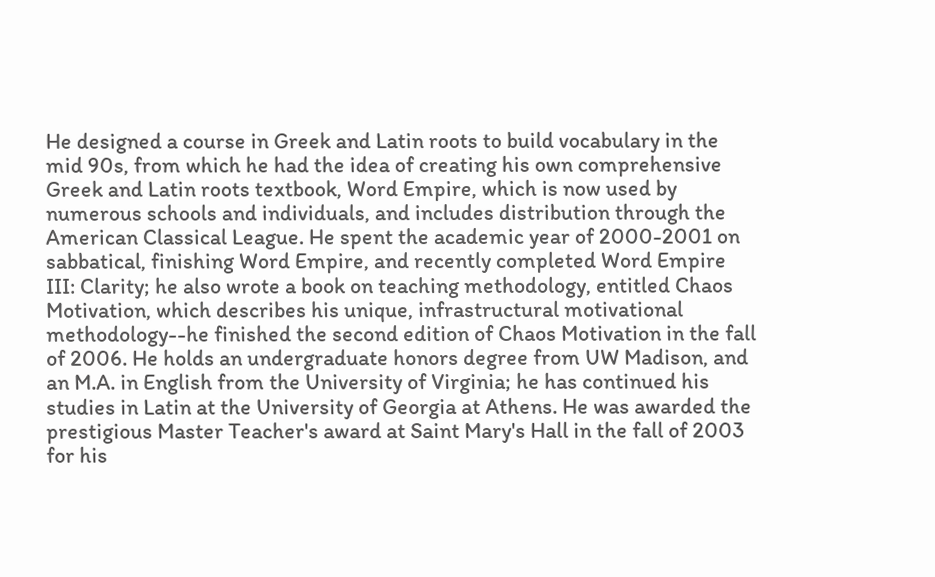He designed a course in Greek and Latin roots to build vocabulary in the mid 90s, from which he had the idea of creating his own comprehensive Greek and Latin roots textbook, Word Empire, which is now used by numerous schools and individuals, and includes distribution through the American Classical League. He spent the academic year of 2000-2001 on sabbatical, finishing Word Empire, and recently completed Word Empire III: Clarity; he also wrote a book on teaching methodology, entitled Chaos Motivation, which describes his unique, infrastructural motivational methodology--he finished the second edition of Chaos Motivation in the fall of 2006. He holds an undergraduate honors degree from UW Madison, and an M.A. in English from the University of Virginia; he has continued his studies in Latin at the University of Georgia at Athens. He was awarded the prestigious Master Teacher's award at Saint Mary's Hall in the fall of 2003 for his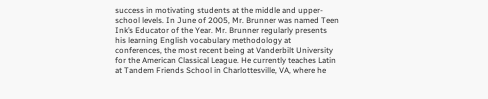success in motivating students at the middle and upper-school levels. In June of 2005, Mr. Brunner was named Teen Ink’s Educator of the Year. Mr. Brunner regularly presents his learning English vocabulary methodology at conferences, the most recent being at Vanderbilt University for the American Classical League. He currently teaches Latin at Tandem Friends School in Charlottesville, VA, where he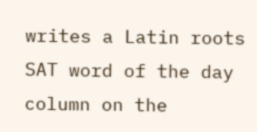writes a Latin roots SAT word of the day column on the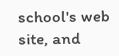school's web site, and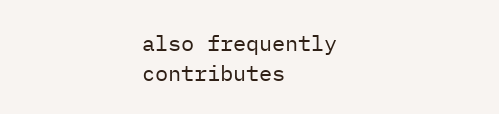also frequently contributes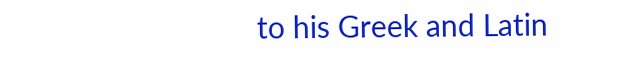to his Greek and Latin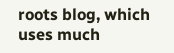roots blog, which uses much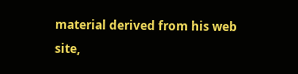material derived from his web site,